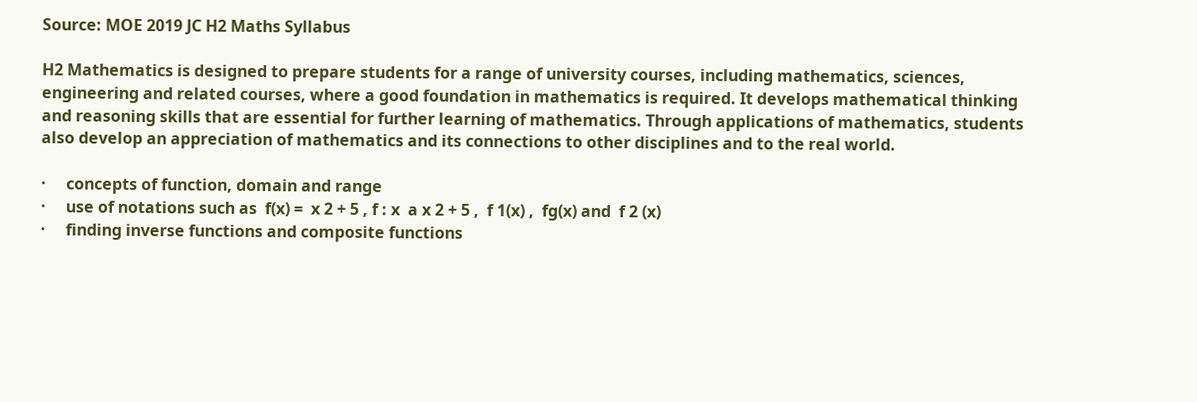Source: MOE 2019 JC H2 Maths Syllabus

H2 Mathematics is designed to prepare students for a range of university courses, including mathematics, sciences, engineering and related courses, where a good foundation in mathematics is required. It develops mathematical thinking and reasoning skills that are essential for further learning of mathematics. Through applications of mathematics, students also develop an appreciation of mathematics and its connections to other disciplines and to the real world.

·     concepts of function, domain and range
·     use of notations such as  f(x) =  x 2 + 5 , f : x  a x 2 + 5 ,  f 1(x) ,  fg(x) and  f 2 (x)
·     finding inverse functions and composite functions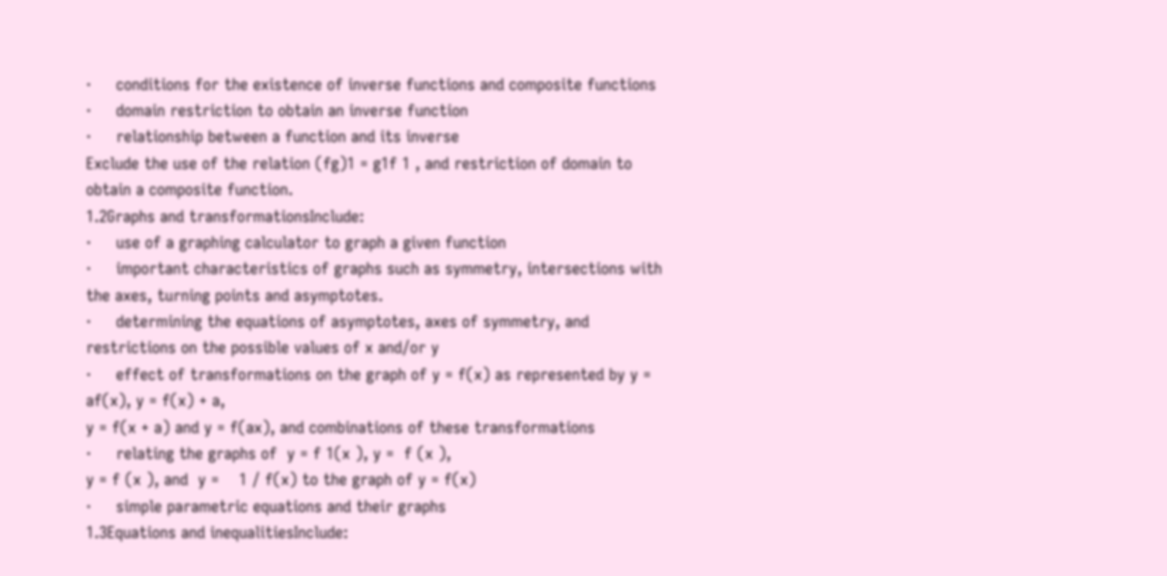·     conditions for the existence of inverse functions and composite functions
·     domain restriction to obtain an inverse function
·     relationship between a function and its inverse
Exclude the use of the relation (fg)1 = g1f 1 , and restriction of domain to obtain a composite function.
1.2Graphs and transformationsInclude:
·     use of a graphing calculator to graph a given function
·     important characteristics of graphs such as symmetry, intersections with the axes, turning points and asymptotes.
·     determining the equations of asymptotes, axes of symmetry, and restrictions on the possible values of x and/or y
·     effect of transformations on the graph of y = f(x) as represented by y = af(x), y = f(x) + a,
y = f(x + a) and y = f(ax), and combinations of these transformations
·     relating the graphs of  y = f 1(x ), y =  f (x ),
y = f (x ), and  y =    1 / f(x) to the graph of y = f(x)
·     simple parametric equations and their graphs
1.3Equations and inequalitiesInclude: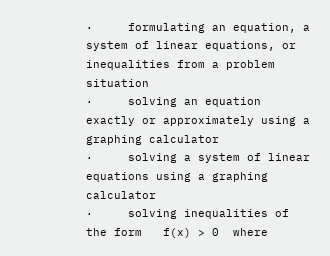·     formulating an equation, a system of linear equations, or inequalities from a problem situation
·     solving an equation exactly or approximately using a graphing calculator
·     solving a system of linear equations using a graphing calculator
·     solving inequalities of the form   f(x) > 0  where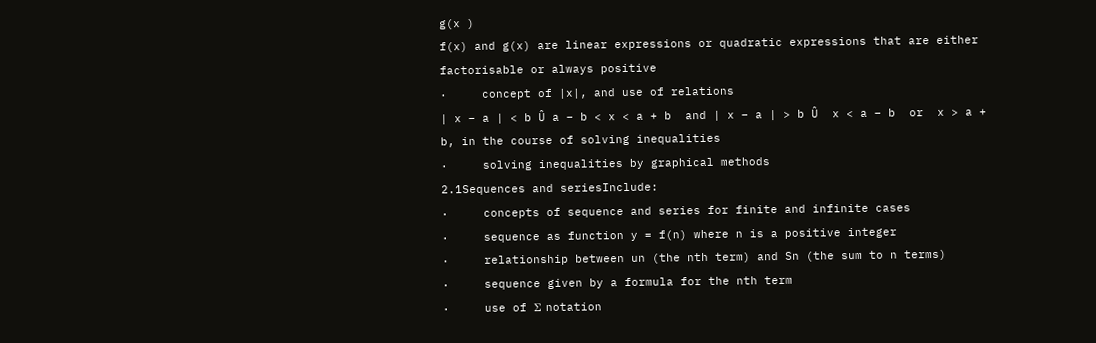g(x )
f(x) and g(x) are linear expressions or quadratic expressions that are either factorisable or always positive
·     concept of |x|, and use of relations
| x – a | < b Û a – b < x < a + b  and | x – a | > b Û  x < a – b  or  x > a + b, in the course of solving inequalities
·     solving inequalities by graphical methods
2.1Sequences and seriesInclude:
·     concepts of sequence and series for finite and infinite cases
·     sequence as function y = f(n) where n is a positive integer
·     relationship between un (the nth term) and Sn (the sum to n terms)
·     sequence given by a formula for the nth term
·     use of Σ notation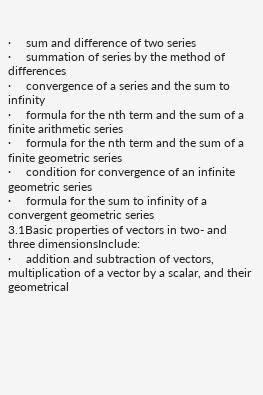·     sum and difference of two series
·     summation of series by the method of differences
·     convergence of a series and the sum to infinity
·     formula for the nth term and the sum of a finite arithmetic series
·     formula for the nth term and the sum of a finite geometric series
·     condition for convergence of an infinite geometric series
·     formula for the sum to infinity of a convergent geometric series
3.1Basic properties of vectors in two- and three dimensionsInclude:
·     addition and subtraction of vectors, multiplication of a vector by a scalar, and their geometrical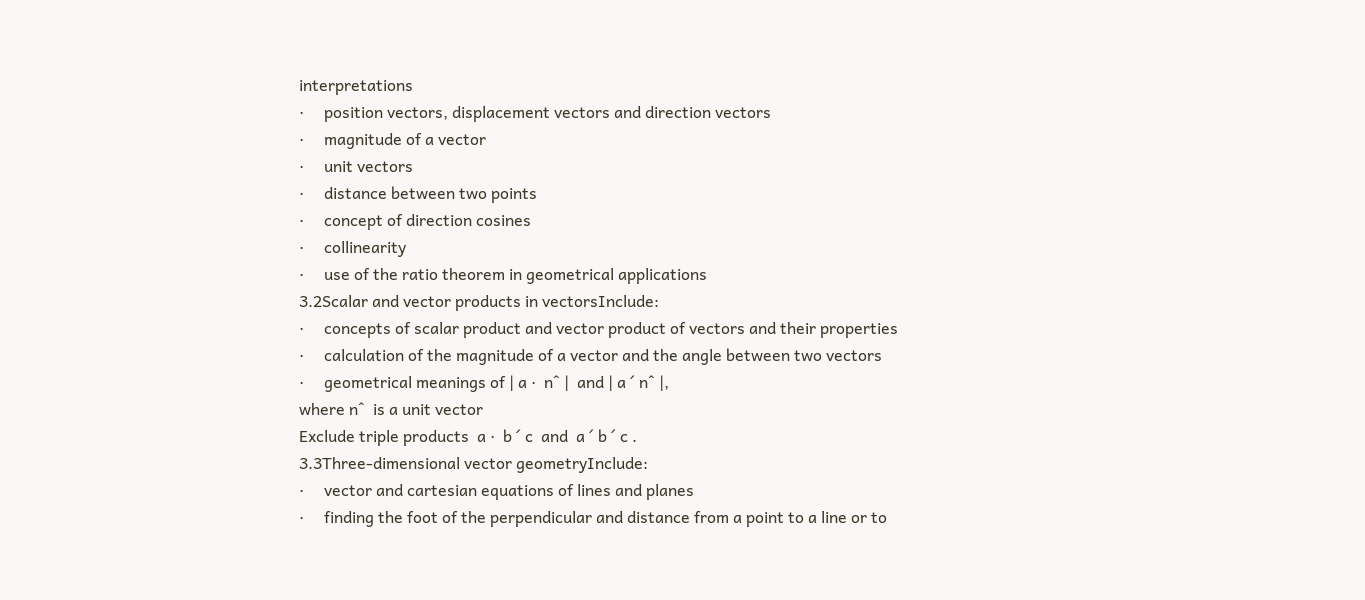interpretations
·     position vectors, displacement vectors and direction vectors
·     magnitude of a vector
·     unit vectors
·     distance between two points
·     concept of direction cosines
·     collinearity
·     use of the ratio theorem in geometrical applications
3.2Scalar and vector products in vectorsInclude:
·     concepts of scalar product and vector product of vectors and their properties
·     calculation of the magnitude of a vector and the angle between two vectors
·     geometrical meanings of | a ·  nˆ |  and | a ´ nˆ |,
where nˆ  is a unit vector
Exclude triple products  a ·  b ´ c  and  a ´ b ´ c .
3.3Three-dimensional vector geometryInclude:
·     vector and cartesian equations of lines and planes
·     finding the foot of the perpendicular and distance from a point to a line or to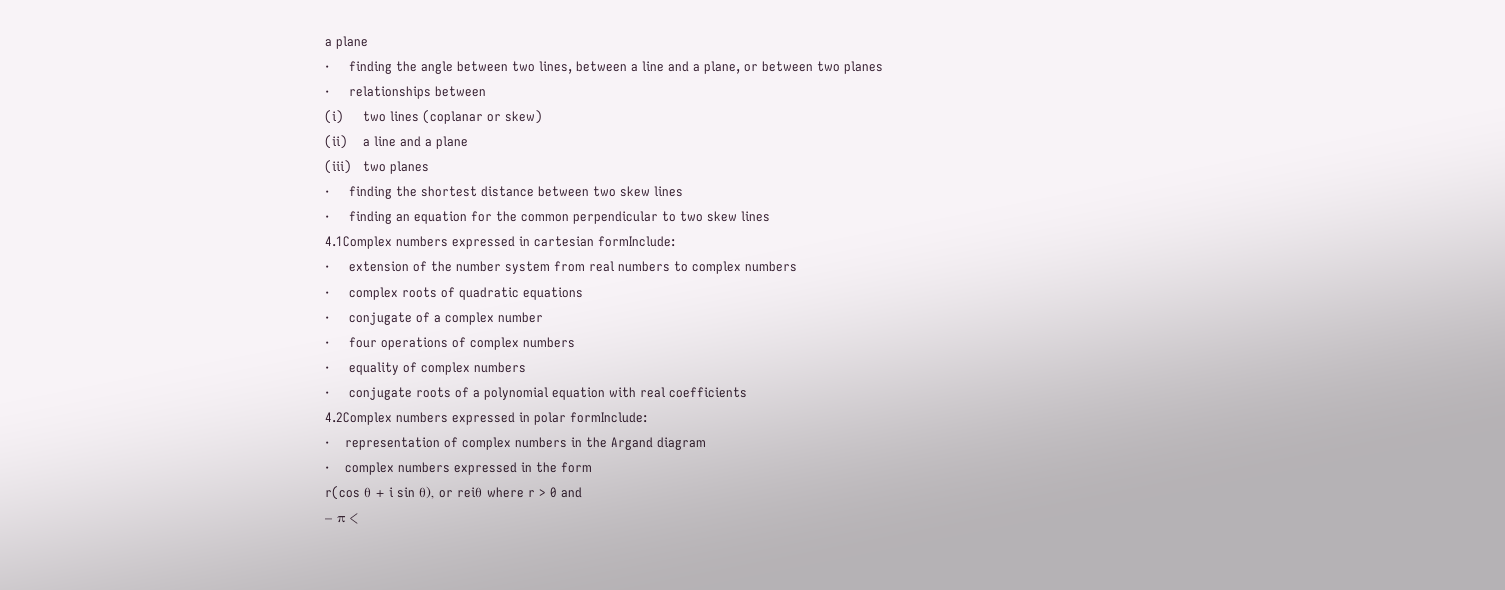a plane
·     finding the angle between two lines, between a line and a plane, or between two planes
·     relationships between
(i)     two lines (coplanar or skew)
(ii)    a line and a plane
(iii)   two planes
·     finding the shortest distance between two skew lines
·     finding an equation for the common perpendicular to two skew lines
4.1Complex numbers expressed in cartesian formInclude:
·     extension of the number system from real numbers to complex numbers
·     complex roots of quadratic equations
·     conjugate of a complex number
·     four operations of complex numbers
·     equality of complex numbers
·     conjugate roots of a polynomial equation with real coefficients
4.2Complex numbers expressed in polar formInclude:
·    representation of complex numbers in the Argand diagram
·    complex numbers expressed in the form
r(cos θ + i sin θ), or reiθ where r > 0 and
– π <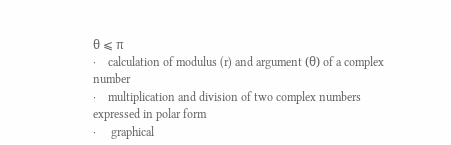θ ⩽ π
·    calculation of modulus (r) and argument (θ) of a complex number
·    multiplication and division of two complex numbers expressed in polar form
·     graphical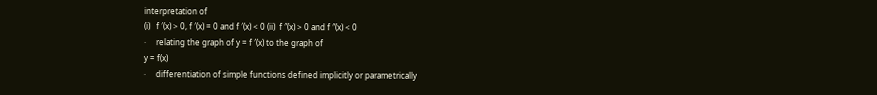interpretation of
(i)   f ′(x) > 0, f ′(x) = 0 and f ′(x) < 0 (ii)  f ″(x) > 0 and f ″(x) < 0
·     relating the graph of y = f ′(x) to the graph of
y = f(x)
·     differentiation of simple functions defined implicitly or parametrically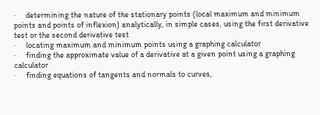·     determining the nature of the stationary points (local maximum and minimum points and points of inflexion) analytically, in simple cases, using the first derivative test or the second derivative test
·     locating maximum and minimum points using a graphing calculator
·     finding the approximate value of a derivative at a given point using a graphing calculator
·     finding equations of tangents and normals to curves,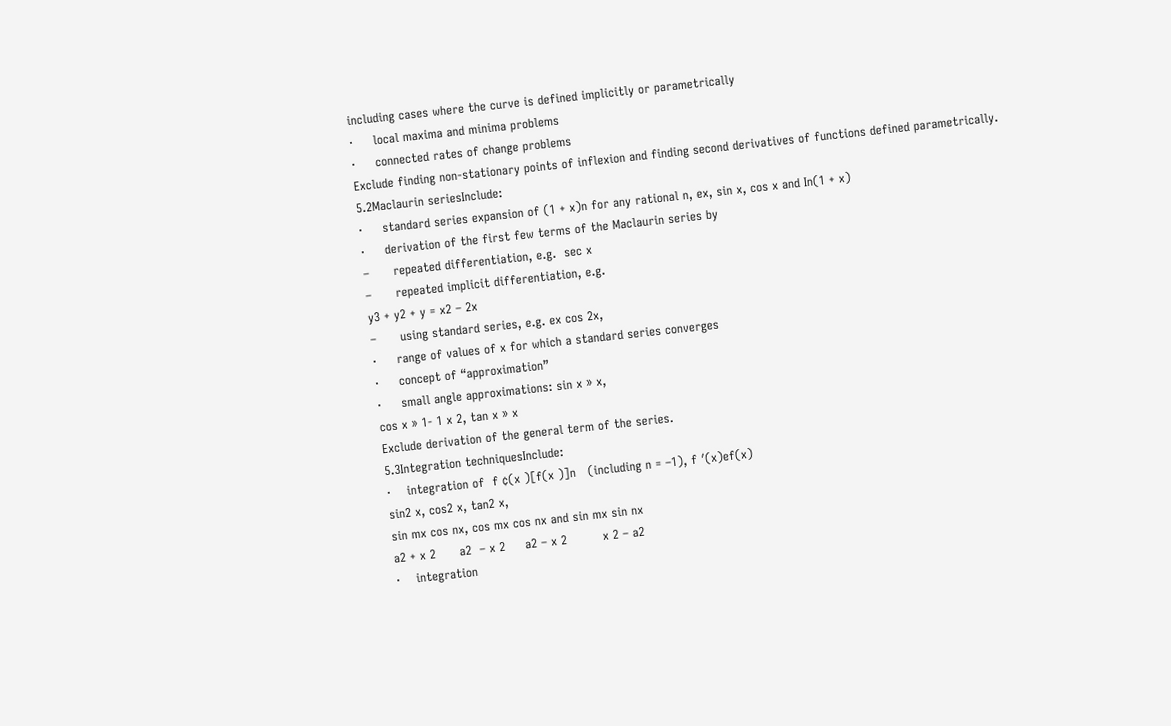including cases where the curve is defined implicitly or parametrically
·     local maxima and minima problems
·     connected rates of change problems
Exclude finding non-stationary points of inflexion and finding second derivatives of functions defined parametrically.
5.2Maclaurin seriesInclude:
·     standard series expansion of (1 + x)n for any rational n, ex, sin x, cos x and In(1 + x)
·     derivation of the first few terms of the Maclaurin series by
–      repeated differentiation, e.g.  sec x
–      repeated implicit differentiation, e.g.
y3 + y2 + y = x2 – 2x
–      using standard series, e.g. ex cos 2x,
·     range of values of x for which a standard series converges
·     concept of “approximation”
·     small angle approximations: sin x » x,
cos x » 1- 1 x 2, tan x » x
Exclude derivation of the general term of the series.
5.3Integration techniquesInclude:
·    integration of  f ¢(x )[f(x )]n   (including n = –1), f ′(x)ef(x)
sin2 x, cos2 x, tan2 x,
sin mx cos nx, cos mx cos nx and sin mx sin nx
a2 + x 2      a2  – x 2     a2 – x 2         x 2 – a2
·    integration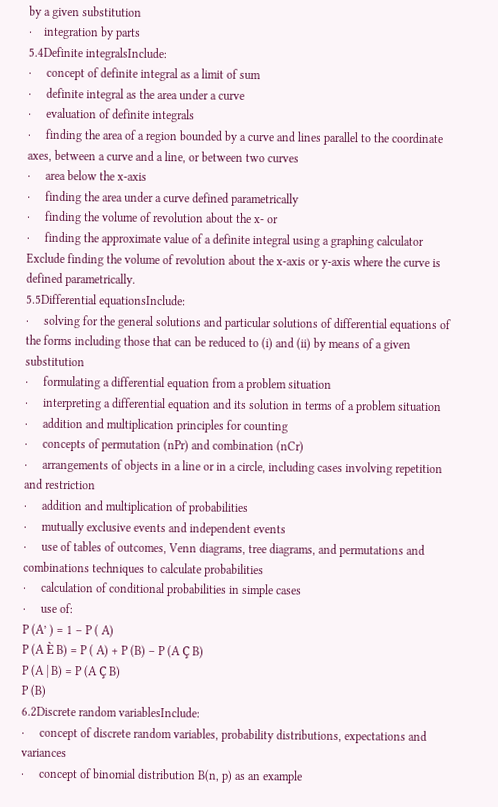by a given substitution
·    integration by parts
5.4Definite integralsInclude:
·     concept of definite integral as a limit of sum
·     definite integral as the area under a curve
·     evaluation of definite integrals
·     finding the area of a region bounded by a curve and lines parallel to the coordinate axes, between a curve and a line, or between two curves
·     area below the x-axis
·     finding the area under a curve defined parametrically
·     finding the volume of revolution about the x- or
·     finding the approximate value of a definite integral using a graphing calculator
Exclude finding the volume of revolution about the x-axis or y-axis where the curve is defined parametrically.
5.5Differential equationsInclude:
·     solving for the general solutions and particular solutions of differential equations of the forms including those that can be reduced to (i) and (ii) by means of a given substitution
·     formulating a differential equation from a problem situation
·     interpreting a differential equation and its solution in terms of a problem situation
·     addition and multiplication principles for counting
·     concepts of permutation (nPr) and combination (nCr)
·     arrangements of objects in a line or in a circle, including cases involving repetition and restriction
·     addition and multiplication of probabilities
·     mutually exclusive events and independent events
·     use of tables of outcomes, Venn diagrams, tree diagrams, and permutations and combinations techniques to calculate probabilities
·     calculation of conditional probabilities in simple cases
·     use of:
P (A’ ) = 1 – P ( A)
P (A È B) = P ( A) + P (B) – P (A Ç B)
P (A | B) = P (A Ç B)
P (B)
6.2Discrete random variablesInclude:
·     concept of discrete random variables, probability distributions, expectations and variances
·     concept of binomial distribution B(n, p) as an example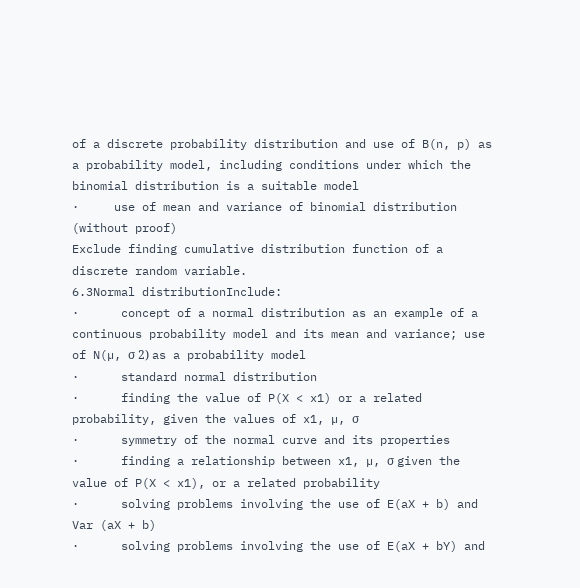of a discrete probability distribution and use of B(n, p) as a probability model, including conditions under which the binomial distribution is a suitable model
·     use of mean and variance of binomial distribution (without proof)
Exclude finding cumulative distribution function of a discrete random variable.
6.3Normal distributionInclude:
·      concept of a normal distribution as an example of a continuous probability model and its mean and variance; use of N(µ, σ 2) as a probability model
·      standard normal distribution
·      finding the value of P(X < x1) or a related probability, given the values of x1, µ, σ
·      symmetry of the normal curve and its properties
·      finding a relationship between x1, µ, σ given the value of P(X < x1), or a related probability
·      solving problems involving the use of E(aX + b) and Var (aX + b)
·      solving problems involving the use of E(aX + bY) and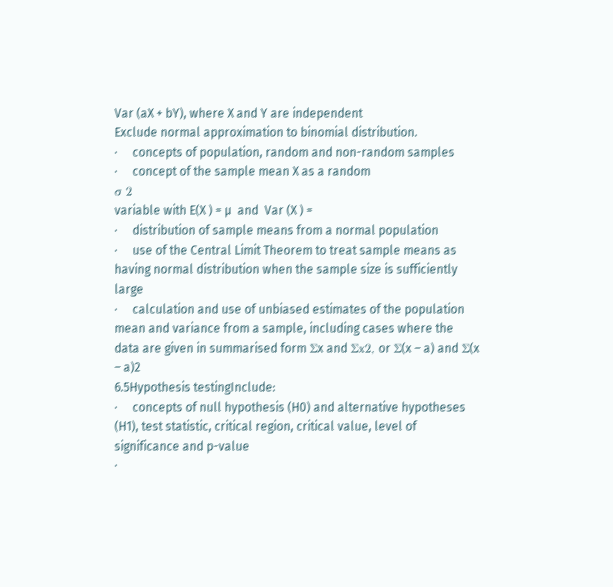Var (aX + bY), where X and Y are independent
Exclude normal approximation to binomial distribution.
·     concepts of population, random and non-random samples
·     concept of the sample mean X as a random
σ 2
variable with E(X ) = µ  and  Var (X ) =
·     distribution of sample means from a normal population
·     use of the Central Limit Theorem to treat sample means as having normal distribution when the sample size is sufficiently large
·     calculation and use of unbiased estimates of the population mean and variance from a sample, including cases where the data are given in summarised form Σx and Σx2, or Σ(x – a) and Σ(x – a)2
6.5Hypothesis testingInclude:
·     concepts of null hypothesis (H0) and alternative hypotheses (H1), test statistic, critical region, critical value, level of significance and p-value
·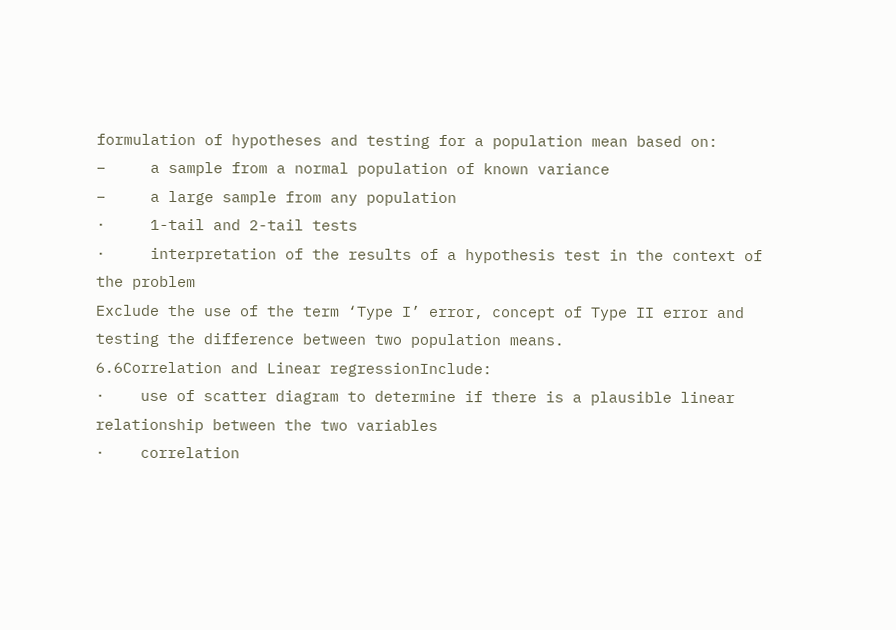formulation of hypotheses and testing for a population mean based on:
–     a sample from a normal population of known variance
–     a large sample from any population
·     1-tail and 2-tail tests
·     interpretation of the results of a hypothesis test in the context of the problem
Exclude the use of the term ‘Type I’ error, concept of Type II error and testing the difference between two population means.
6.6Correlation and Linear regressionInclude:
·    use of scatter diagram to determine if there is a plausible linear relationship between the two variables
·    correlation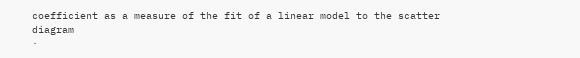coefficient as a measure of the fit of a linear model to the scatter diagram
·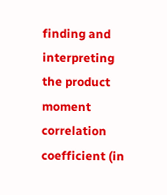finding and interpreting the product moment correlation coefficient (in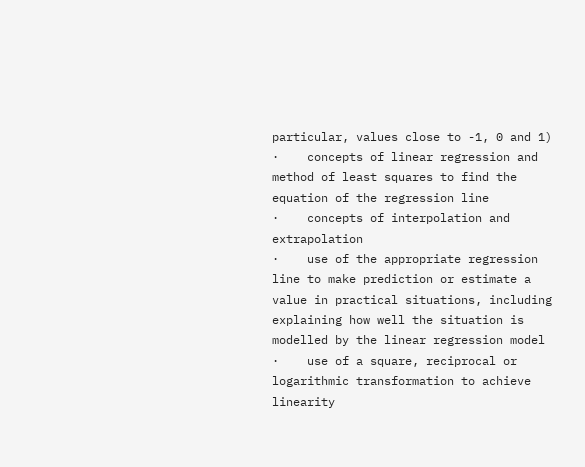particular, values close to -1, 0 and 1)
·    concepts of linear regression and method of least squares to find the equation of the regression line
·    concepts of interpolation and extrapolation
·    use of the appropriate regression line to make prediction or estimate a value in practical situations, including explaining how well the situation is modelled by the linear regression model
·    use of a square, reciprocal or logarithmic transformation to achieve linearity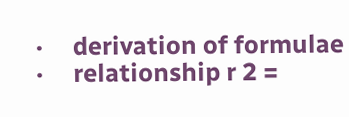·     derivation of formulae
·     relationship r 2 =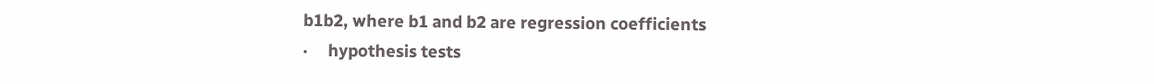b1b2, where b1 and b2 are regression coefficients
·     hypothesis tests